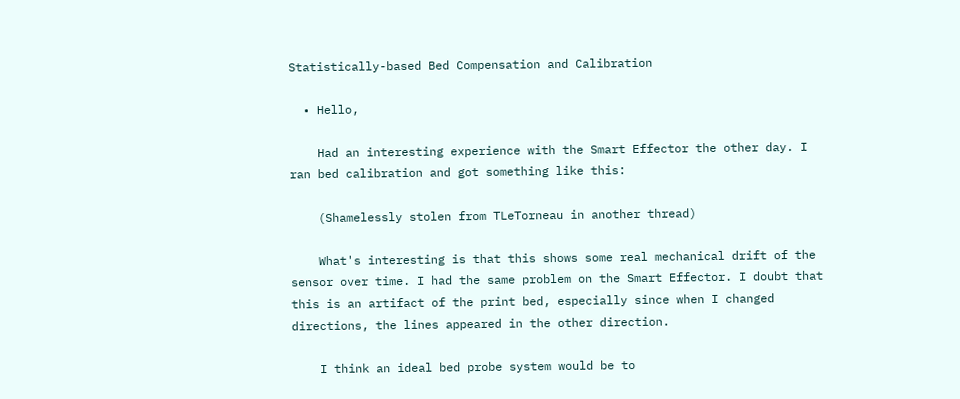Statistically-based Bed Compensation and Calibration

  • Hello,

    Had an interesting experience with the Smart Effector the other day. I ran bed calibration and got something like this:

    (Shamelessly stolen from TLeTorneau in another thread)

    What's interesting is that this shows some real mechanical drift of the sensor over time. I had the same problem on the Smart Effector. I doubt that this is an artifact of the print bed, especially since when I changed directions, the lines appeared in the other direction.

    I think an ideal bed probe system would be to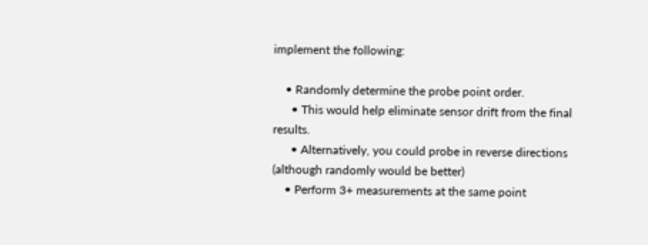implement the following:

    • Randomly determine the probe point order.
      • This would help eliminate sensor drift from the final results.
      • Alternatively, you could probe in reverse directions (although randomly would be better)
    • Perform 3+ measurements at the same point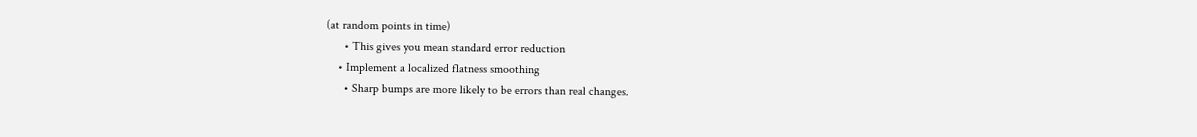(at random points in time)
      • This gives you mean standard error reduction
    • Implement a localized flatness smoothing
      • Sharp bumps are more likely to be errors than real changes.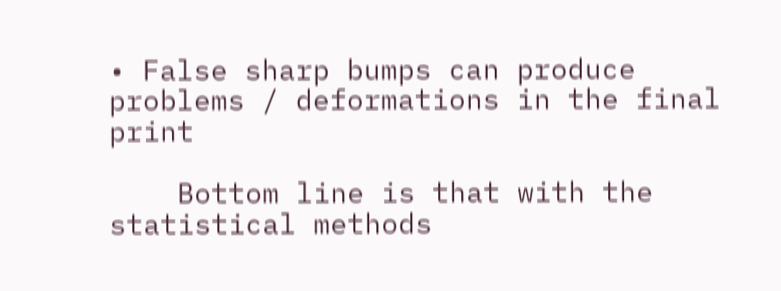• False sharp bumps can produce problems / deformations in the final print

    Bottom line is that with the statistical methods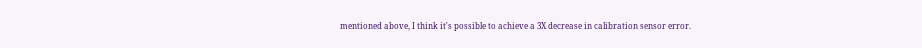mentioned above, I think it's possible to achieve a 3X decrease in calibration sensor error.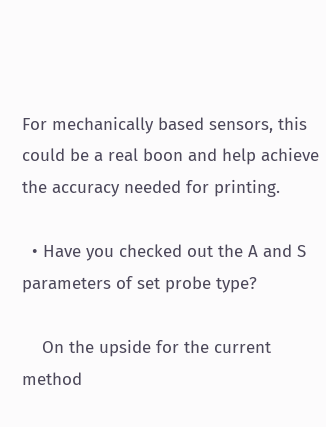For mechanically based sensors, this could be a real boon and help achieve the accuracy needed for printing.

  • Have you checked out the A and S parameters of set probe type?

    On the upside for the current method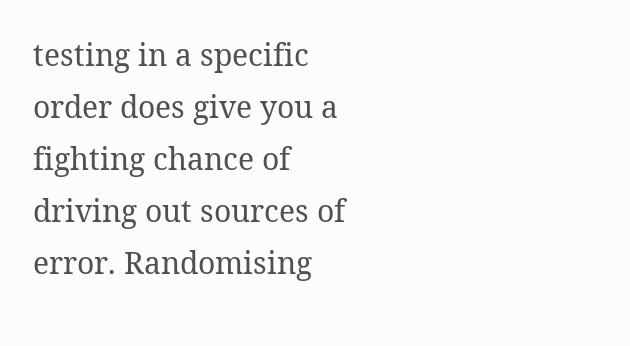testing in a specific order does give you a fighting chance of driving out sources of error. Randomising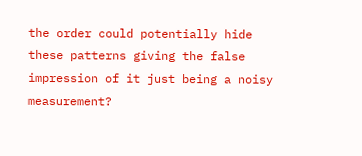the order could potentially hide these patterns giving the false impression of it just being a noisy measurement?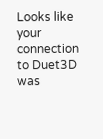Looks like your connection to Duet3D was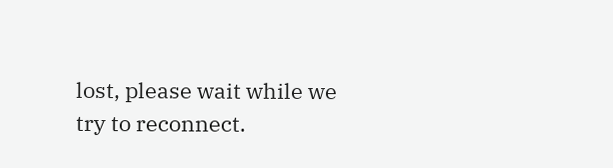lost, please wait while we try to reconnect.